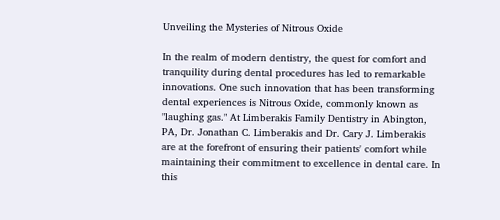Unveiling the Mysteries of Nitrous Oxide

In the realm of modern dentistry, the quest for comfort and tranquility during dental procedures has led to remarkable innovations. One such innovation that has been transforming dental experiences is Nitrous Oxide, commonly known as "laughing gas." At Limberakis Family Dentistry in Abington, PA, Dr. Jonathan C. Limberakis and Dr. Cary J. Limberakis are at the forefront of ensuring their patients' comfort while maintaining their commitment to excellence in dental care. In this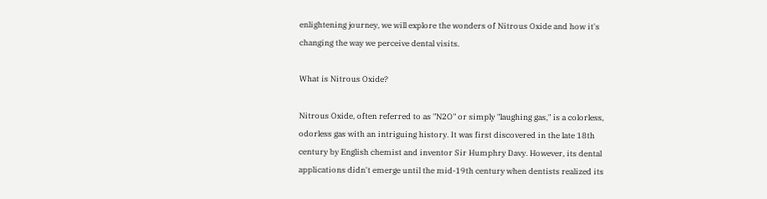enlightening journey, we will explore the wonders of Nitrous Oxide and how it's changing the way we perceive dental visits.

What is Nitrous Oxide?

Nitrous Oxide, often referred to as "N2O" or simply "laughing gas," is a colorless, odorless gas with an intriguing history. It was first discovered in the late 18th century by English chemist and inventor Sir Humphry Davy. However, its dental applications didn't emerge until the mid-19th century when dentists realized its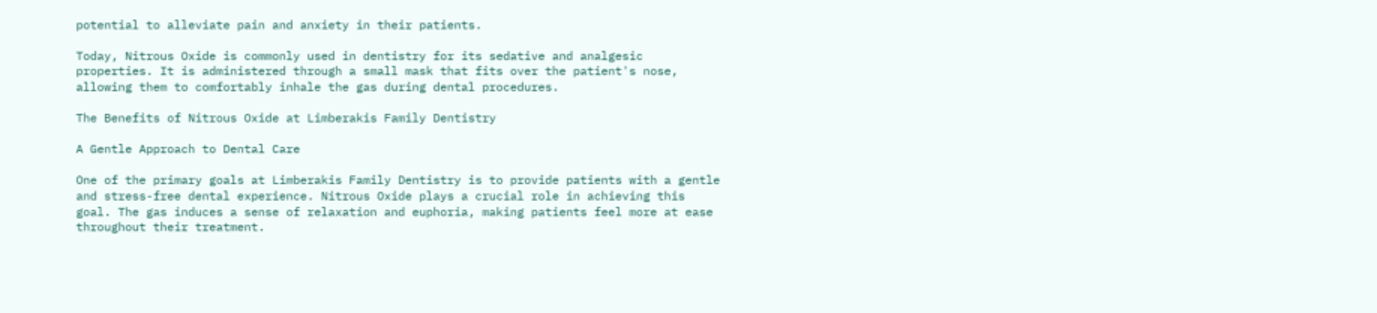potential to alleviate pain and anxiety in their patients.

Today, Nitrous Oxide is commonly used in dentistry for its sedative and analgesic properties. It is administered through a small mask that fits over the patient's nose, allowing them to comfortably inhale the gas during dental procedures.

The Benefits of Nitrous Oxide at Limberakis Family Dentistry

A Gentle Approach to Dental Care

One of the primary goals at Limberakis Family Dentistry is to provide patients with a gentle and stress-free dental experience. Nitrous Oxide plays a crucial role in achieving this goal. The gas induces a sense of relaxation and euphoria, making patients feel more at ease throughout their treatment.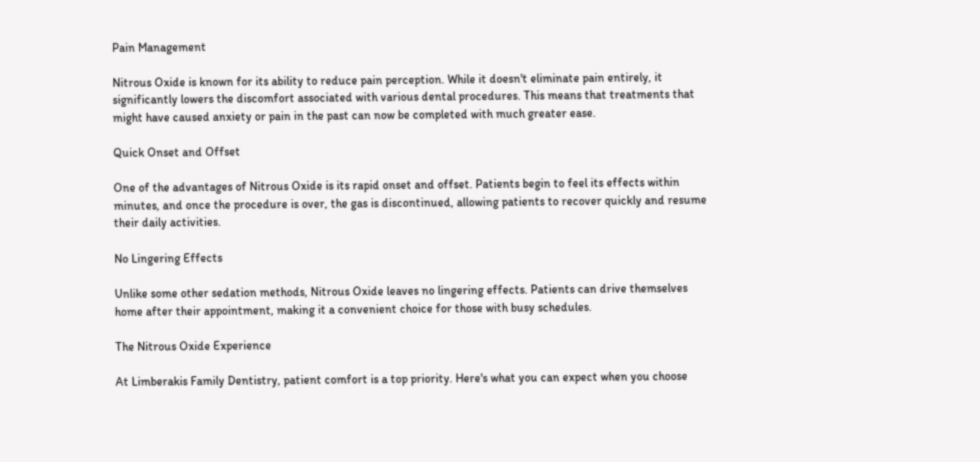Pain Management

Nitrous Oxide is known for its ability to reduce pain perception. While it doesn't eliminate pain entirely, it significantly lowers the discomfort associated with various dental procedures. This means that treatments that might have caused anxiety or pain in the past can now be completed with much greater ease.

Quick Onset and Offset

One of the advantages of Nitrous Oxide is its rapid onset and offset. Patients begin to feel its effects within minutes, and once the procedure is over, the gas is discontinued, allowing patients to recover quickly and resume their daily activities.

No Lingering Effects

Unlike some other sedation methods, Nitrous Oxide leaves no lingering effects. Patients can drive themselves home after their appointment, making it a convenient choice for those with busy schedules.

The Nitrous Oxide Experience

At Limberakis Family Dentistry, patient comfort is a top priority. Here's what you can expect when you choose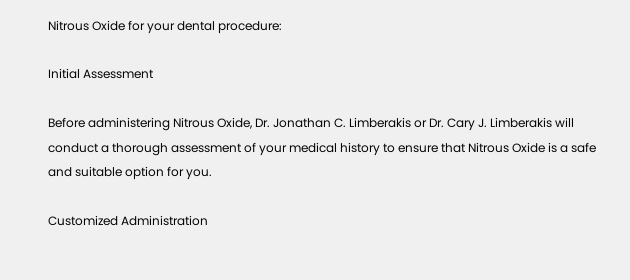Nitrous Oxide for your dental procedure:

Initial Assessment

Before administering Nitrous Oxide, Dr. Jonathan C. Limberakis or Dr. Cary J. Limberakis will conduct a thorough assessment of your medical history to ensure that Nitrous Oxide is a safe and suitable option for you.

Customized Administration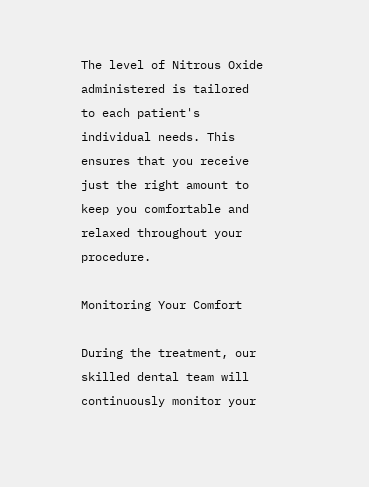The level of Nitrous Oxide administered is tailored to each patient's individual needs. This ensures that you receive just the right amount to keep you comfortable and relaxed throughout your procedure.

Monitoring Your Comfort

During the treatment, our skilled dental team will continuously monitor your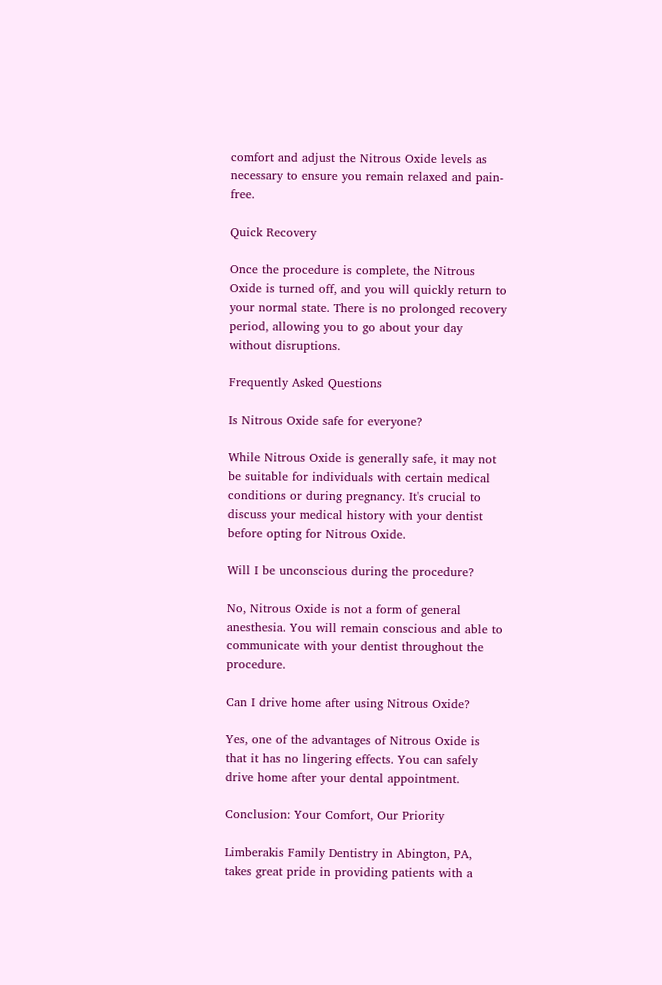comfort and adjust the Nitrous Oxide levels as necessary to ensure you remain relaxed and pain-free.

Quick Recovery

Once the procedure is complete, the Nitrous Oxide is turned off, and you will quickly return to your normal state. There is no prolonged recovery period, allowing you to go about your day without disruptions.

Frequently Asked Questions

Is Nitrous Oxide safe for everyone?

While Nitrous Oxide is generally safe, it may not be suitable for individuals with certain medical conditions or during pregnancy. It's crucial to discuss your medical history with your dentist before opting for Nitrous Oxide.

Will I be unconscious during the procedure?

No, Nitrous Oxide is not a form of general anesthesia. You will remain conscious and able to communicate with your dentist throughout the procedure.

Can I drive home after using Nitrous Oxide?

Yes, one of the advantages of Nitrous Oxide is that it has no lingering effects. You can safely drive home after your dental appointment.

Conclusion: Your Comfort, Our Priority

Limberakis Family Dentistry in Abington, PA, takes great pride in providing patients with a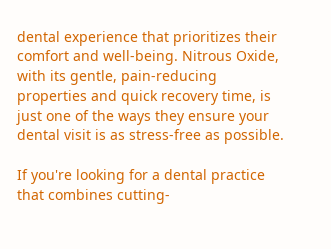dental experience that prioritizes their comfort and well-being. Nitrous Oxide, with its gentle, pain-reducing properties and quick recovery time, is just one of the ways they ensure your dental visit is as stress-free as possible.

If you're looking for a dental practice that combines cutting-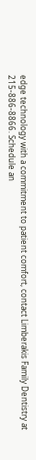edge technology with a commitment to patient comfort, contact Limberakis Family Dentistry at 215-886-8866. Schedule an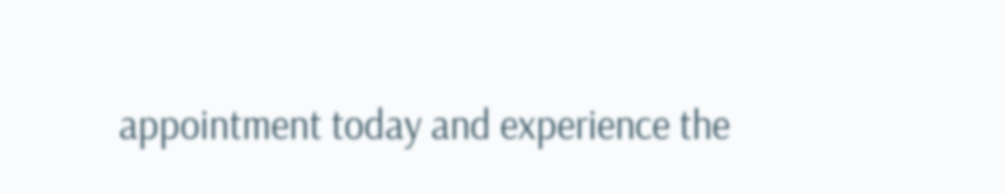appointment today and experience the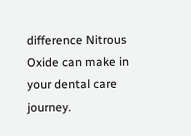difference Nitrous Oxide can make in your dental care journey.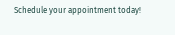Schedule your appointment today!